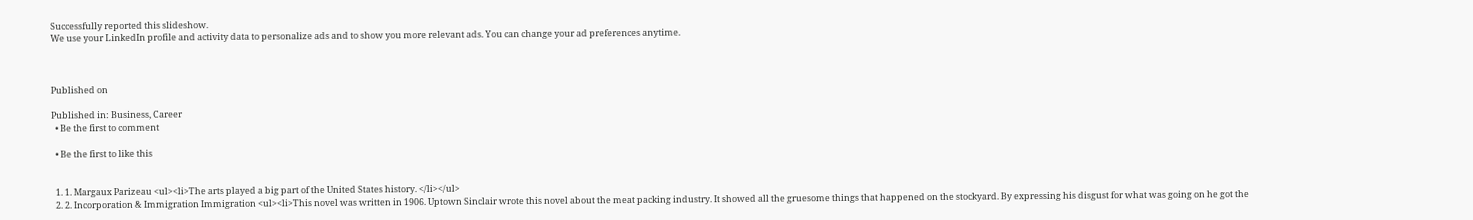Successfully reported this slideshow.
We use your LinkedIn profile and activity data to personalize ads and to show you more relevant ads. You can change your ad preferences anytime.



Published on

Published in: Business, Career
  • Be the first to comment

  • Be the first to like this


  1. 1. Margaux Parizeau <ul><li>The arts played a big part of the United States history. </li></ul>
  2. 2. Incorporation & Immigration Immigration <ul><li>This novel was written in 1906. Uptown Sinclair wrote this novel about the meat packing industry. It showed all the gruesome things that happened on the stockyard. By expressing his disgust for what was going on he got the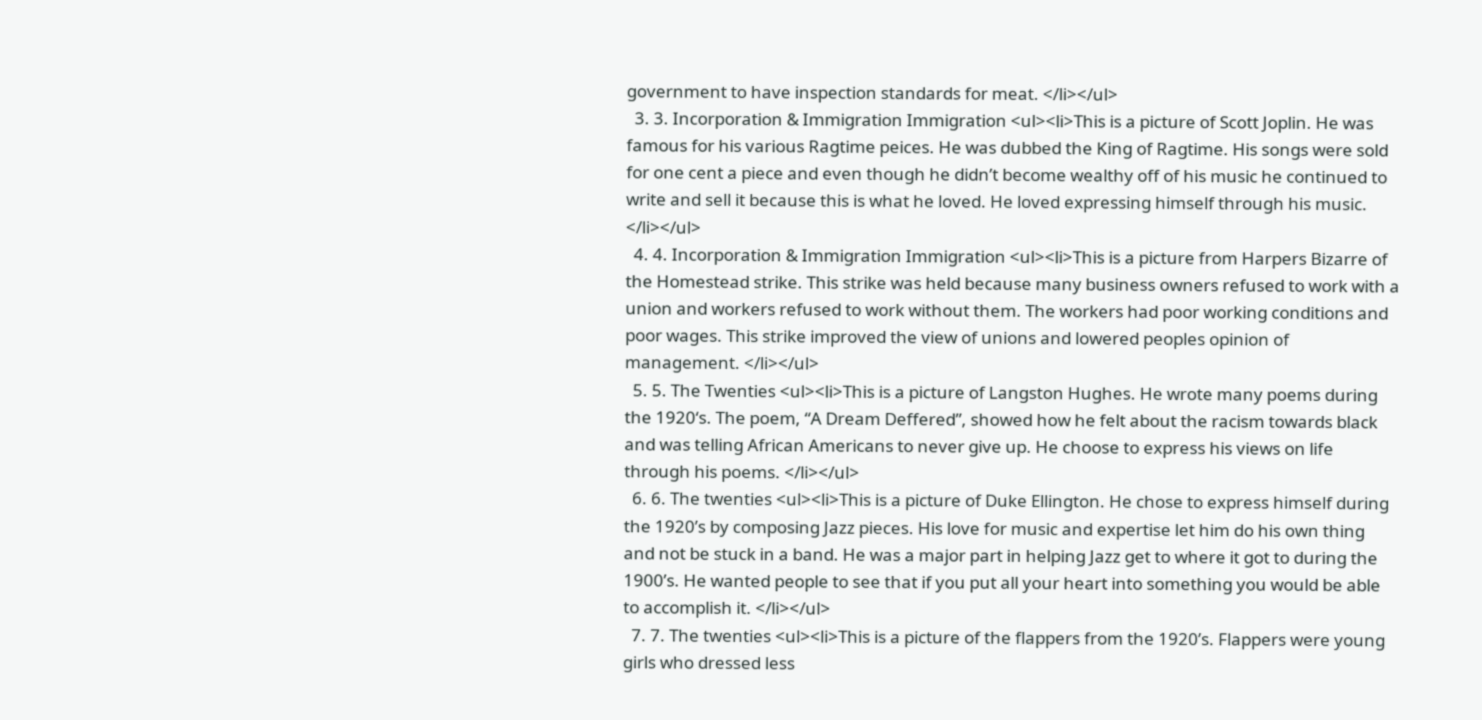government to have inspection standards for meat. </li></ul>
  3. 3. Incorporation & Immigration Immigration <ul><li>This is a picture of Scott Joplin. He was famous for his various Ragtime peices. He was dubbed the King of Ragtime. His songs were sold for one cent a piece and even though he didn’t become wealthy off of his music he continued to write and sell it because this is what he loved. He loved expressing himself through his music. </li></ul>
  4. 4. Incorporation & Immigration Immigration <ul><li>This is a picture from Harpers Bizarre of the Homestead strike. This strike was held because many business owners refused to work with a union and workers refused to work without them. The workers had poor working conditions and poor wages. This strike improved the view of unions and lowered peoples opinion of management. </li></ul>
  5. 5. The Twenties <ul><li>This is a picture of Langston Hughes. He wrote many poems during the 1920‘s. The poem, “A Dream Deffered”, showed how he felt about the racism towards black and was telling African Americans to never give up. He choose to express his views on life through his poems. </li></ul>
  6. 6. The twenties <ul><li>This is a picture of Duke Ellington. He chose to express himself during the 1920’s by composing Jazz pieces. His love for music and expertise let him do his own thing and not be stuck in a band. He was a major part in helping Jazz get to where it got to during the 1900’s. He wanted people to see that if you put all your heart into something you would be able to accomplish it. </li></ul>
  7. 7. The twenties <ul><li>This is a picture of the flappers from the 1920’s. Flappers were young girls who dressed less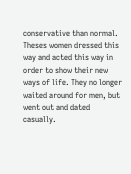conservative than normal. Theses women dressed this way and acted this way in order to show their new ways of life. They no longer waited around for men, but went out and dated casually.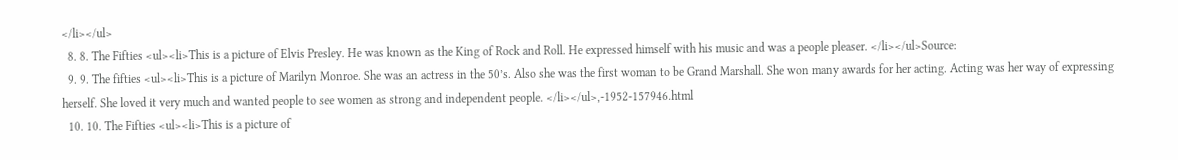</li></ul>
  8. 8. The Fifties <ul><li>This is a picture of Elvis Presley. He was known as the King of Rock and Roll. He expressed himself with his music and was a people pleaser. </li></ul>Source:
  9. 9. The fifties <ul><li>This is a picture of Marilyn Monroe. She was an actress in the 50’s. Also she was the first woman to be Grand Marshall. She won many awards for her acting. Acting was her way of expressing herself. She loved it very much and wanted people to see women as strong and independent people. </li></ul>,-1952-157946.html
  10. 10. The Fifties <ul><li>This is a picture of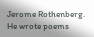Jerome Rothenberg. He wrote poems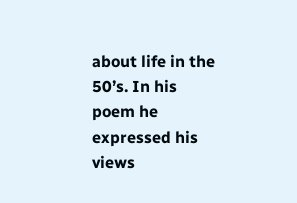about life in the 50’s. In his poem he expressed his views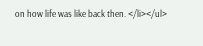on how life was like back then. </li></ul>